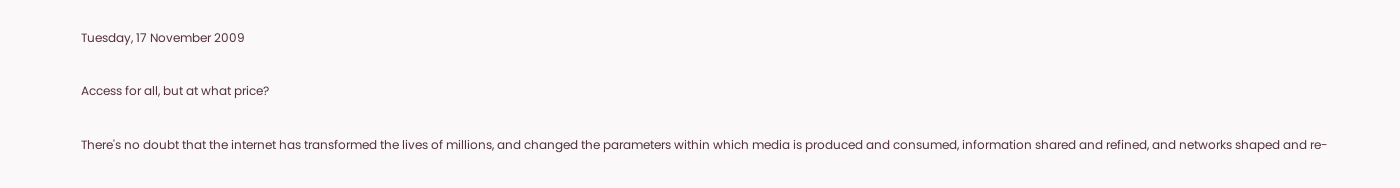Tuesday, 17 November 2009

Access for all, but at what price?

There's no doubt that the internet has transformed the lives of millions, and changed the parameters within which media is produced and consumed, information shared and refined, and networks shaped and re-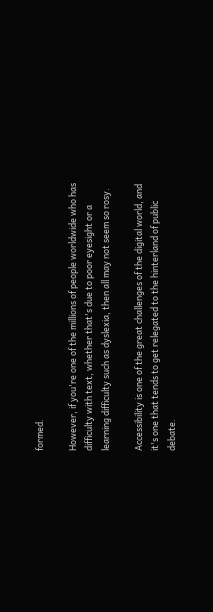formed.

However, if you're one of the millions of people worldwide who has difficulty with text, whether that's due to poor eyesight or a learning difficulty such as dyslexia, then all may not seem so rosy.

Accessibility is one of the great challenges of the digital world, and it's one that tends to get relegated to the hinterland of public debate.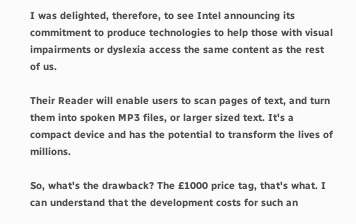I was delighted, therefore, to see Intel announcing its commitment to produce technologies to help those with visual impairments or dyslexia access the same content as the rest of us.

Their Reader will enable users to scan pages of text, and turn them into spoken MP3 files, or larger sized text. It's a compact device and has the potential to transform the lives of millions.

So, what's the drawback? The £1000 price tag, that's what. I can understand that the development costs for such an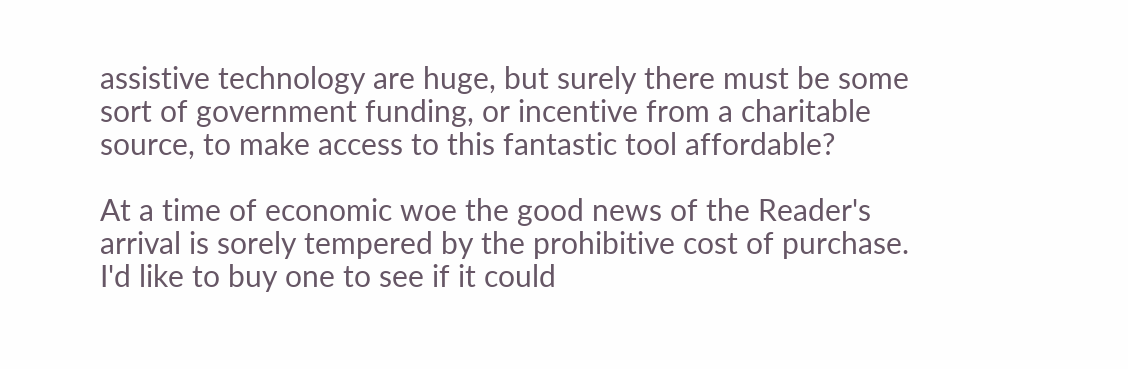assistive technology are huge, but surely there must be some sort of government funding, or incentive from a charitable source, to make access to this fantastic tool affordable?

At a time of economic woe the good news of the Reader's arrival is sorely tempered by the prohibitive cost of purchase. I'd like to buy one to see if it could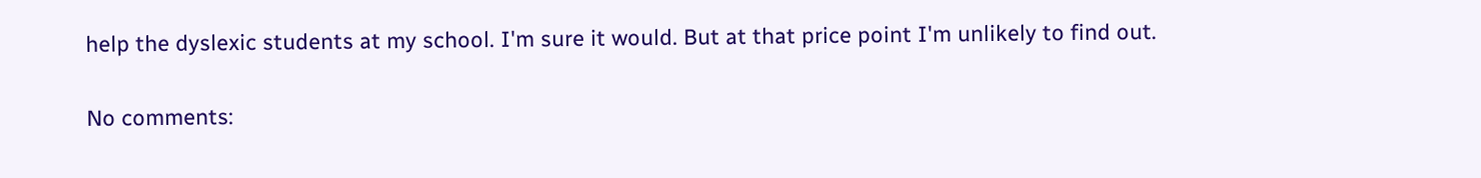help the dyslexic students at my school. I'm sure it would. But at that price point I'm unlikely to find out.

No comments: